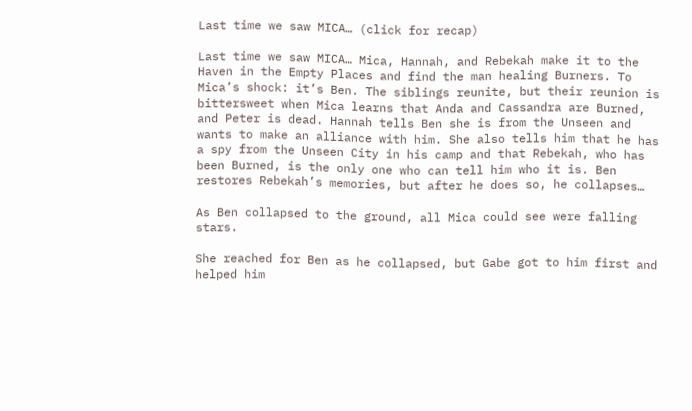Last time we saw MICA… (click for recap)

Last time we saw MICA… Mica, Hannah, and Rebekah make it to the Haven in the Empty Places and find the man healing Burners. To Mica’s shock: it’s Ben. The siblings reunite, but their reunion is bittersweet when Mica learns that Anda and Cassandra are Burned, and Peter is dead. Hannah tells Ben she is from the Unseen and wants to make an alliance with him. She also tells him that he has a spy from the Unseen City in his camp and that Rebekah, who has been Burned, is the only one who can tell him who it is. Ben restores Rebekah’s memories, but after he does so, he collapses…

As Ben collapsed to the ground, all Mica could see were falling stars.

She reached for Ben as he collapsed, but Gabe got to him first and helped him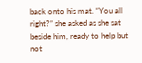back onto his mat. “You all right?” she asked as she sat beside him, ready to help but not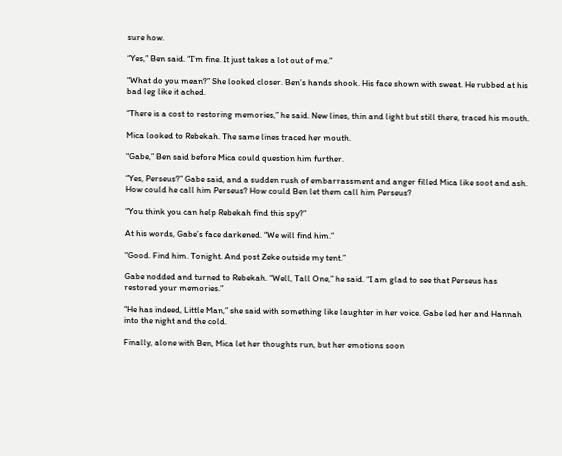sure how.

“Yes,” Ben said. “I’m fine. It just takes a lot out of me.”

“What do you mean?” She looked closer. Ben’s hands shook. His face shown with sweat. He rubbed at his bad leg like it ached.

“There is a cost to restoring memories,” he said. New lines, thin and light but still there, traced his mouth.

Mica looked to Rebekah. The same lines traced her mouth.

“Gabe,” Ben said before Mica could question him further.

“Yes, Perseus?” Gabe said, and a sudden rush of embarrassment and anger filled Mica like soot and ash. How could he call him Perseus? How could Ben let them call him Perseus?

“You think you can help Rebekah find this spy?”

At his words, Gabe’s face darkened. “We will find him.”

“Good. Find him. Tonight. And post Zeke outside my tent.”

Gabe nodded and turned to Rebekah. “Well, Tall One,” he said. “I am glad to see that Perseus has restored your memories.”

“He has indeed, Little Man,” she said with something like laughter in her voice. Gabe led her and Hannah into the night and the cold.

Finally, alone with Ben, Mica let her thoughts run, but her emotions soon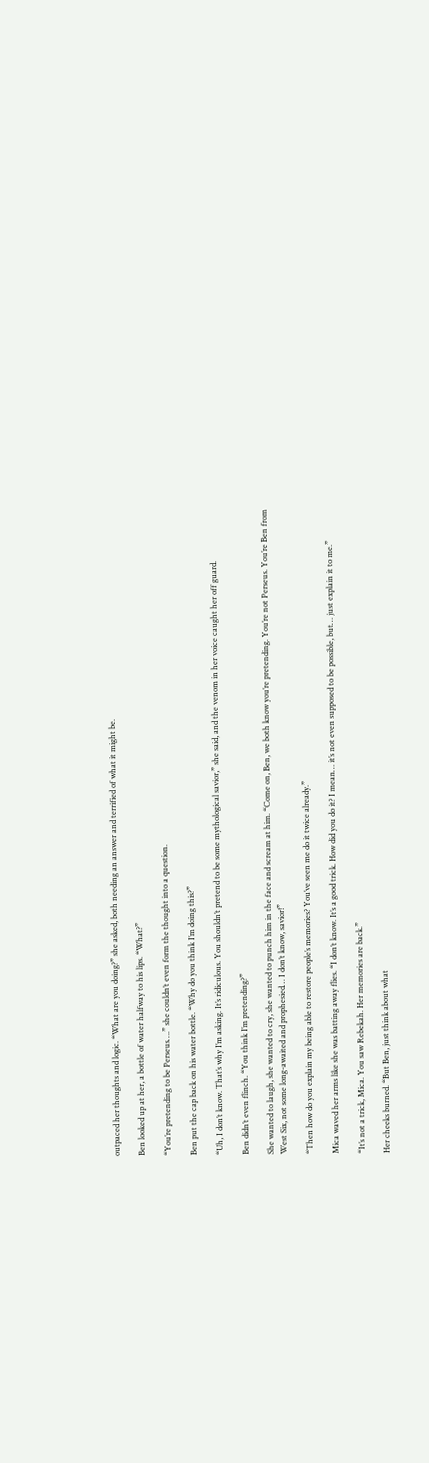outpaced her thoughts and logic. “What are you doing?” she asked, both needing an answer and terrified of what it might be.

Ben looked up at her, a bottle of water halfway to his lips. “What?”

“You’re pretending to be Perseus….” she couldn’t even form the thought into a question.

Ben put the cap back on his water bottle. “Why do you think I’m doing this?”

“Uh, I don’t know. That’s why I’m asking. It’s ridiculous. You shouldn’t pretend to be some mythological savior,” she said, and the venom in her voice caught her off guard.

Ben didn’t even flinch. “You think I’m pretending?”

She wanted to laugh, she wanted to cry, she wanted to punch him in the face and scream at him. “Come on, Ben, we both know you’re pretending. You’re not Perseus. You’re Ben from West Six, not some long-awaited and prophesied… I don’t know, savior!”

“Then how do you explain my being able to restore people’s memories? You’ve seen me do it twice already.”

Mica waved her arms like she was batting away flies. “I don’t know. It’s a good trick. How did you do it? I mean… it’s not even supposed to be possible, but… just explain it to me.”

“It’s not a trick, Mica. You saw Rebekah. Her memories are back.”

Her cheeks burned. “But Ben, just think about what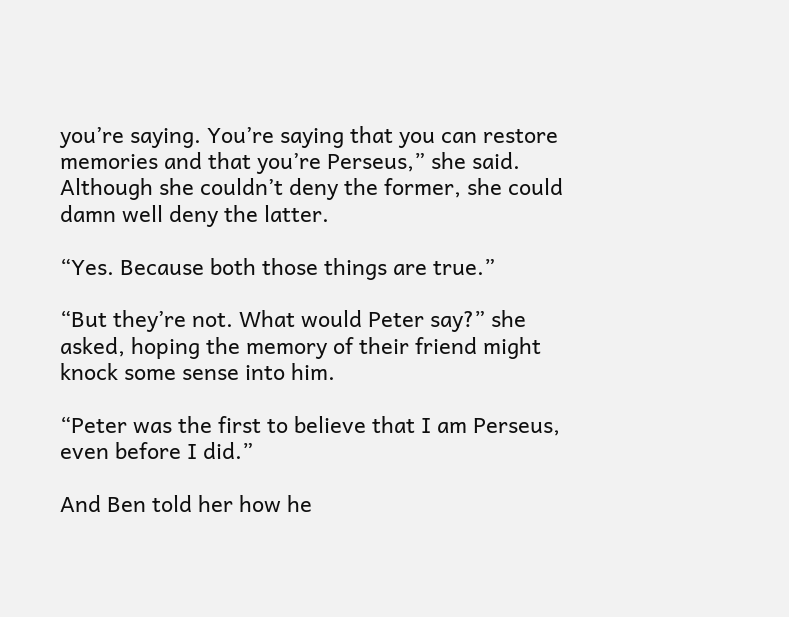you’re saying. You’re saying that you can restore memories and that you’re Perseus,” she said. Although she couldn’t deny the former, she could damn well deny the latter.

“Yes. Because both those things are true.”

“But they’re not. What would Peter say?” she asked, hoping the memory of their friend might knock some sense into him.

“Peter was the first to believe that I am Perseus, even before I did.”

And Ben told her how he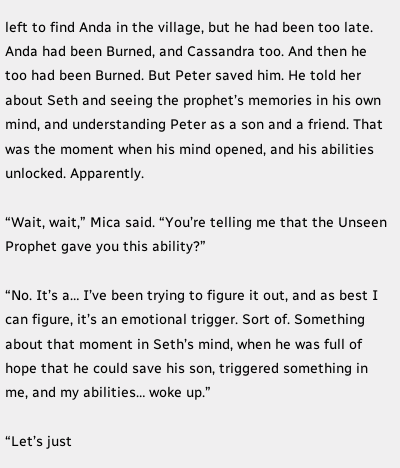left to find Anda in the village, but he had been too late. Anda had been Burned, and Cassandra too. And then he too had been Burned. But Peter saved him. He told her about Seth and seeing the prophet’s memories in his own mind, and understanding Peter as a son and a friend. That was the moment when his mind opened, and his abilities unlocked. Apparently.

“Wait, wait,” Mica said. “You’re telling me that the Unseen Prophet gave you this ability?”

“No. It’s a… I’ve been trying to figure it out, and as best I can figure, it’s an emotional trigger. Sort of. Something about that moment in Seth’s mind, when he was full of hope that he could save his son, triggered something in me, and my abilities… woke up.”

“Let’s just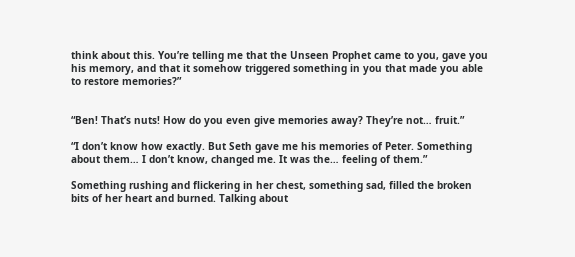think about this. You’re telling me that the Unseen Prophet came to you, gave you his memory, and that it somehow triggered something in you that made you able to restore memories?”


“Ben! That’s nuts! How do you even give memories away? They’re not… fruit.”

“I don’t know how exactly. But Seth gave me his memories of Peter. Something about them… I don’t know, changed me. It was the… feeling of them.”

Something rushing and flickering in her chest, something sad, filled the broken bits of her heart and burned. Talking about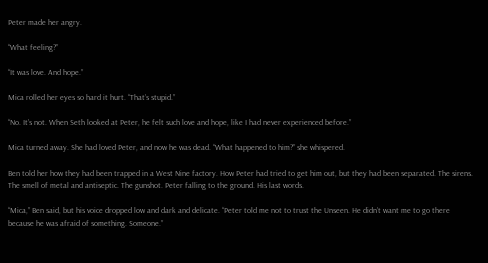Peter made her angry.

“What feeling?”

“It was love. And hope.”

Mica rolled her eyes so hard it hurt. “That’s stupid.”

“No. It’s not. When Seth looked at Peter, he felt such love and hope, like I had never experienced before.”

Mica turned away. She had loved Peter, and now he was dead. “What happened to him?” she whispered.

Ben told her how they had been trapped in a West Nine factory. How Peter had tried to get him out, but they had been separated. The sirens. The smell of metal and antiseptic. The gunshot. Peter falling to the ground. His last words.

“Mica,” Ben said, but his voice dropped low and dark and delicate. “Peter told me not to trust the Unseen. He didn’t want me to go there because he was afraid of something. Someone.”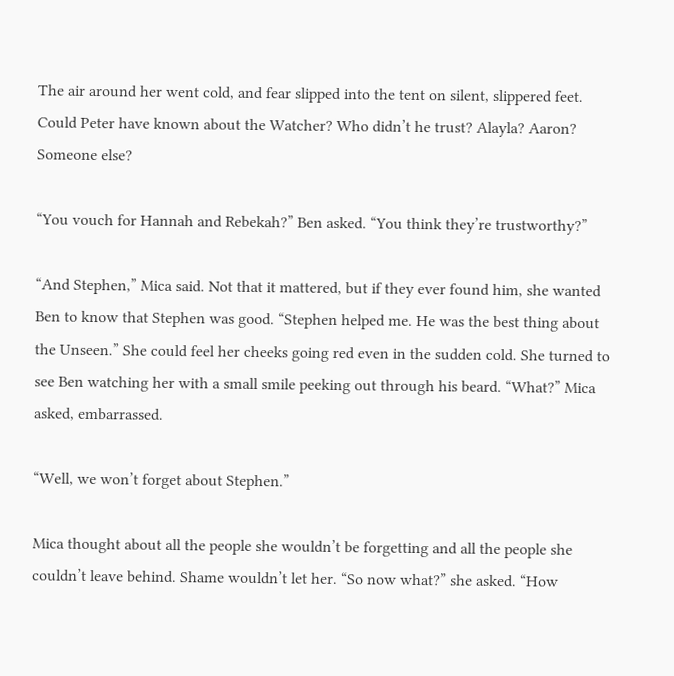The air around her went cold, and fear slipped into the tent on silent, slippered feet. Could Peter have known about the Watcher? Who didn’t he trust? Alayla? Aaron? Someone else?

“You vouch for Hannah and Rebekah?” Ben asked. “You think they’re trustworthy?”

“And Stephen,” Mica said. Not that it mattered, but if they ever found him, she wanted Ben to know that Stephen was good. “Stephen helped me. He was the best thing about the Unseen.” She could feel her cheeks going red even in the sudden cold. She turned to see Ben watching her with a small smile peeking out through his beard. “What?” Mica asked, embarrassed.

“Well, we won’t forget about Stephen.”

Mica thought about all the people she wouldn’t be forgetting and all the people she couldn’t leave behind. Shame wouldn’t let her. “So now what?” she asked. “How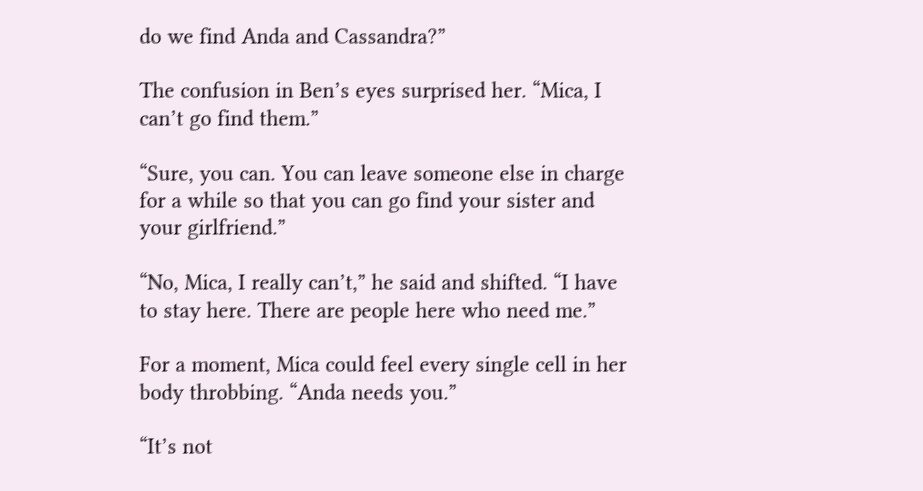do we find Anda and Cassandra?”

The confusion in Ben’s eyes surprised her. “Mica, I can’t go find them.”

“Sure, you can. You can leave someone else in charge for a while so that you can go find your sister and your girlfriend.”

“No, Mica, I really can’t,” he said and shifted. “I have to stay here. There are people here who need me.”

For a moment, Mica could feel every single cell in her body throbbing. “Anda needs you.”

“It’s not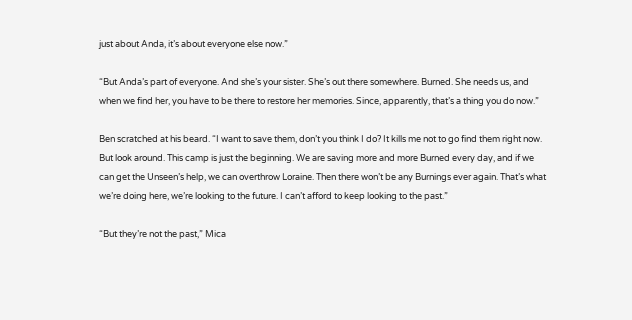just about Anda, it’s about everyone else now.”

“But Anda’s part of everyone. And she’s your sister. She’s out there somewhere. Burned. She needs us, and when we find her, you have to be there to restore her memories. Since, apparently, that’s a thing you do now.”

Ben scratched at his beard. “I want to save them, don’t you think I do? It kills me not to go find them right now. But look around. This camp is just the beginning. We are saving more and more Burned every day, and if we can get the Unseen’s help, we can overthrow Loraine. Then there won’t be any Burnings ever again. That’s what we’re doing here, we’re looking to the future. I can’t afford to keep looking to the past.”

“But they’re not the past,” Mica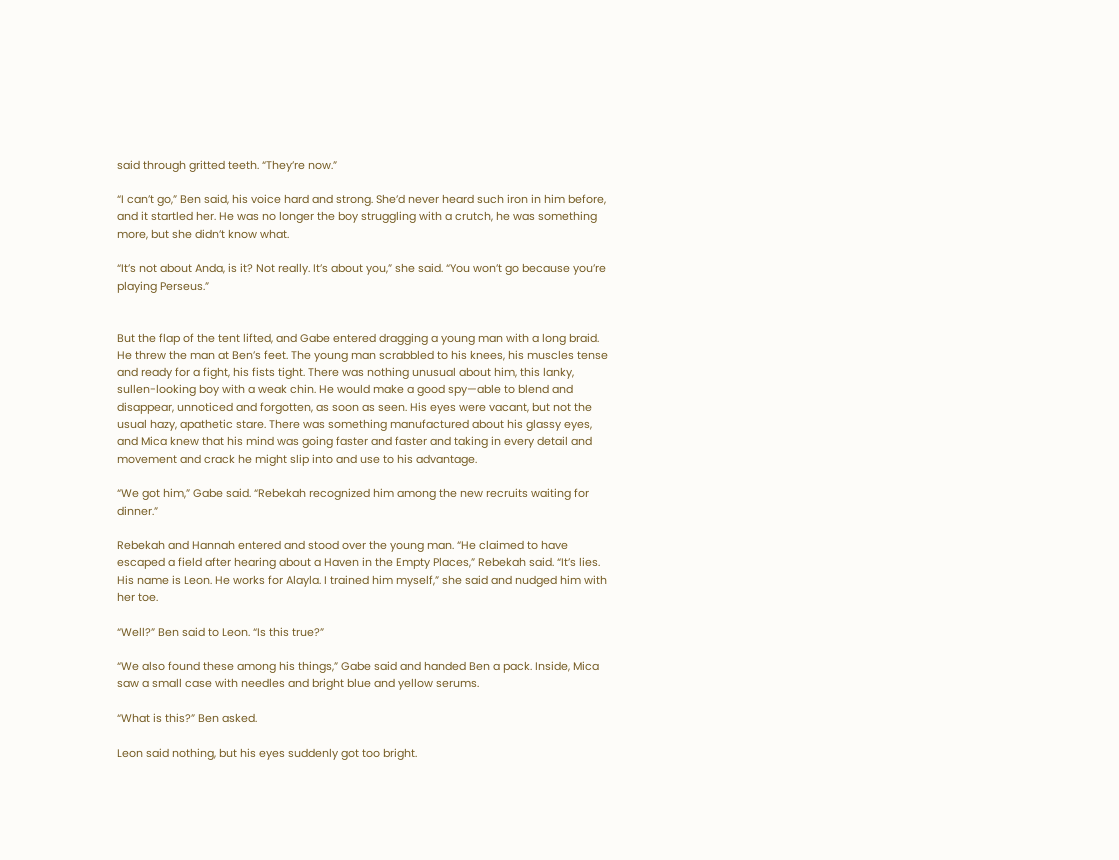said through gritted teeth. “They’re now.”

“I can’t go,” Ben said, his voice hard and strong. She’d never heard such iron in him before, and it startled her. He was no longer the boy struggling with a crutch, he was something more, but she didn’t know what.

“It’s not about Anda, is it? Not really. It’s about you,” she said. “You won’t go because you’re playing Perseus.”


But the flap of the tent lifted, and Gabe entered dragging a young man with a long braid. He threw the man at Ben’s feet. The young man scrabbled to his knees, his muscles tense and ready for a fight, his fists tight. There was nothing unusual about him, this lanky, sullen-looking boy with a weak chin. He would make a good spy—able to blend and disappear, unnoticed and forgotten, as soon as seen. His eyes were vacant, but not the usual hazy, apathetic stare. There was something manufactured about his glassy eyes, and Mica knew that his mind was going faster and faster and taking in every detail and movement and crack he might slip into and use to his advantage.

“We got him,” Gabe said. “Rebekah recognized him among the new recruits waiting for dinner.”

Rebekah and Hannah entered and stood over the young man. “He claimed to have escaped a field after hearing about a Haven in the Empty Places,” Rebekah said. “It’s lies. His name is Leon. He works for Alayla. I trained him myself,” she said and nudged him with her toe.

“Well?” Ben said to Leon. “Is this true?”

“We also found these among his things,” Gabe said and handed Ben a pack. Inside, Mica saw a small case with needles and bright blue and yellow serums.

“What is this?” Ben asked.

Leon said nothing, but his eyes suddenly got too bright.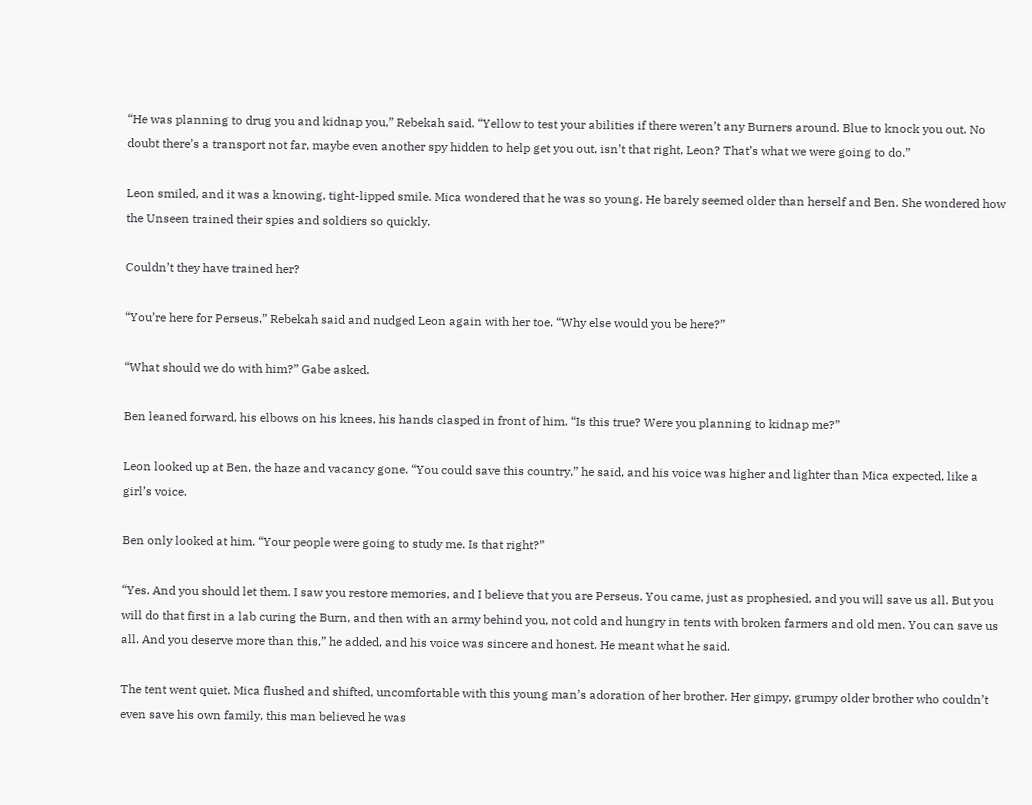“He was planning to drug you and kidnap you,” Rebekah said. “Yellow to test your abilities if there weren’t any Burners around. Blue to knock you out. No doubt there’s a transport not far, maybe even another spy hidden to help get you out, isn’t that right, Leon? That’s what we were going to do.”

Leon smiled, and it was a knowing, tight-lipped smile. Mica wondered that he was so young. He barely seemed older than herself and Ben. She wondered how the Unseen trained their spies and soldiers so quickly.

Couldn’t they have trained her?

“You’re here for Perseus,” Rebekah said and nudged Leon again with her toe. “Why else would you be here?”

“What should we do with him?” Gabe asked.

Ben leaned forward, his elbows on his knees, his hands clasped in front of him. “Is this true? Were you planning to kidnap me?”

Leon looked up at Ben, the haze and vacancy gone. “You could save this country,” he said, and his voice was higher and lighter than Mica expected, like a girl’s voice.

Ben only looked at him. “Your people were going to study me. Is that right?”

“Yes. And you should let them. I saw you restore memories, and I believe that you are Perseus. You came, just as prophesied, and you will save us all. But you will do that first in a lab curing the Burn, and then with an army behind you, not cold and hungry in tents with broken farmers and old men. You can save us all. And you deserve more than this,” he added, and his voice was sincere and honest. He meant what he said.

The tent went quiet. Mica flushed and shifted, uncomfortable with this young man’s adoration of her brother. Her gimpy, grumpy older brother who couldn’t even save his own family, this man believed he was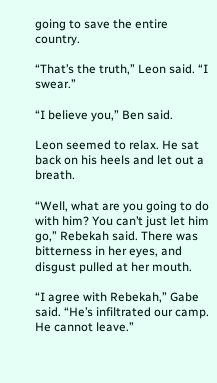going to save the entire country.

“That’s the truth,” Leon said. “I swear.”

“I believe you,” Ben said.

Leon seemed to relax. He sat back on his heels and let out a breath.

“Well, what are you going to do with him? You can’t just let him go,” Rebekah said. There was bitterness in her eyes, and disgust pulled at her mouth.

“I agree with Rebekah,” Gabe said. “He’s infiltrated our camp. He cannot leave.”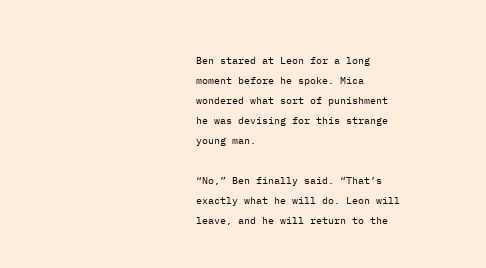Ben stared at Leon for a long moment before he spoke. Mica wondered what sort of punishment he was devising for this strange young man.

“No,” Ben finally said. “That’s exactly what he will do. Leon will leave, and he will return to the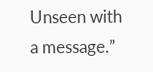Unseen with a message.”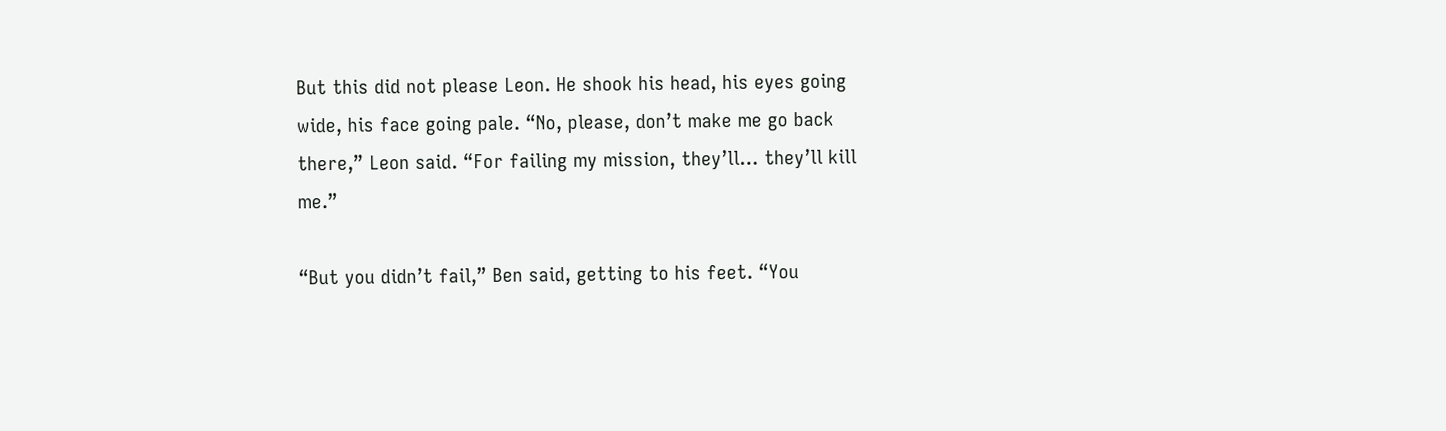But this did not please Leon. He shook his head, his eyes going wide, his face going pale. “No, please, don’t make me go back there,” Leon said. “For failing my mission, they’ll… they’ll kill me.”

“But you didn’t fail,” Ben said, getting to his feet. “You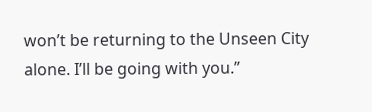won’t be returning to the Unseen City alone. I’ll be going with you.”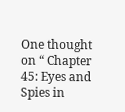One thought on “ Chapter 45: Eyes and Spies in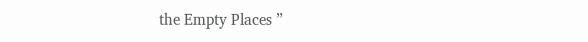the Empty Places ”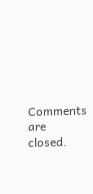Comments are closed.